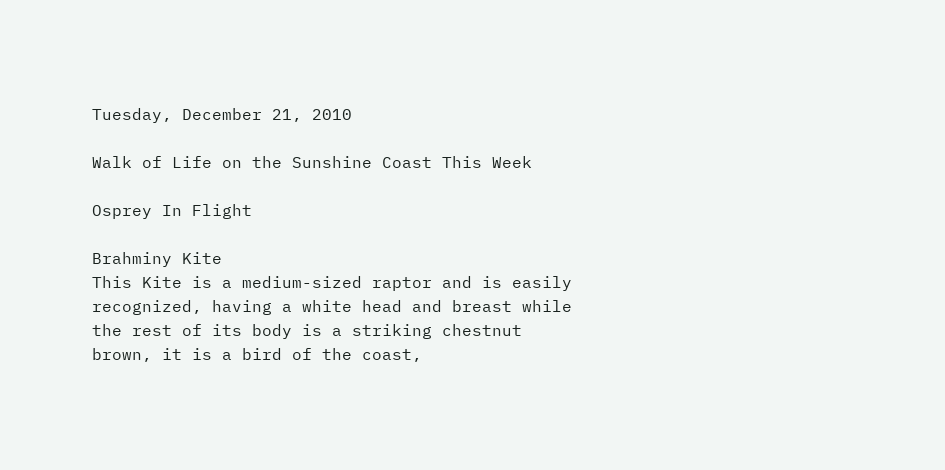Tuesday, December 21, 2010

Walk of Life on the Sunshine Coast This Week

Osprey In Flight

Brahminy Kite
This Kite is a medium-sized raptor and is easily recognized, having a white head and breast while the rest of its body is a striking chestnut brown, it is a bird of the coast,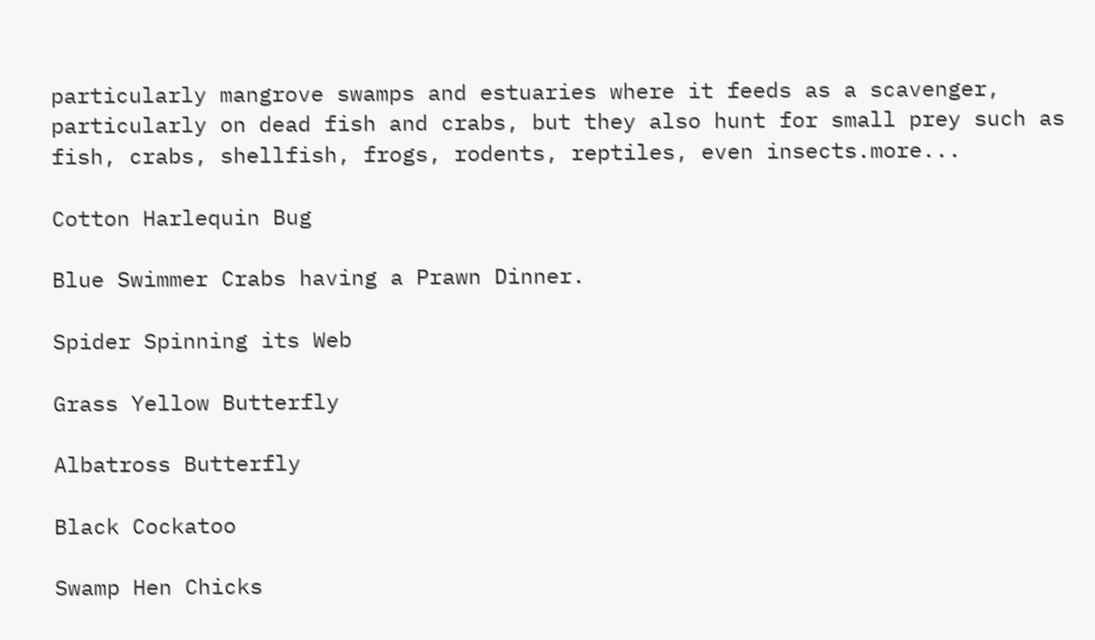particularly mangrove swamps and estuaries where it feeds as a scavenger, particularly on dead fish and crabs, but they also hunt for small prey such as fish, crabs, shellfish, frogs, rodents, reptiles, even insects.more...

Cotton Harlequin Bug

Blue Swimmer Crabs having a Prawn Dinner.

Spider Spinning its Web

Grass Yellow Butterfly

Albatross Butterfly

Black Cockatoo

Swamp Hen Chicks